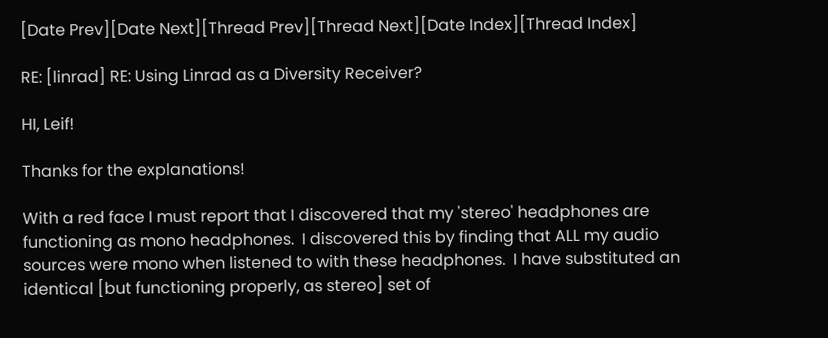[Date Prev][Date Next][Thread Prev][Thread Next][Date Index][Thread Index]

RE: [linrad] RE: Using Linrad as a Diversity Receiver?

HI, Leif!

Thanks for the explanations!

With a red face I must report that I discovered that my 'stereo' headphones are
functioning as mono headphones.  I discovered this by finding that ALL my audio
sources were mono when listened to with these headphones.  I have substituted an
identical [but functioning properly, as stereo] set of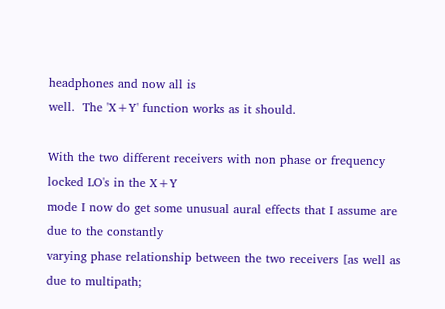headphones and now all is
well.  The 'X+Y' function works as it should.

With the two different receivers with non phase or frequency locked LO's in the X+Y
mode I now do get some unusual aural effects that I assume are due to the constantly
varying phase relationship between the two receivers [as well as due to multipath;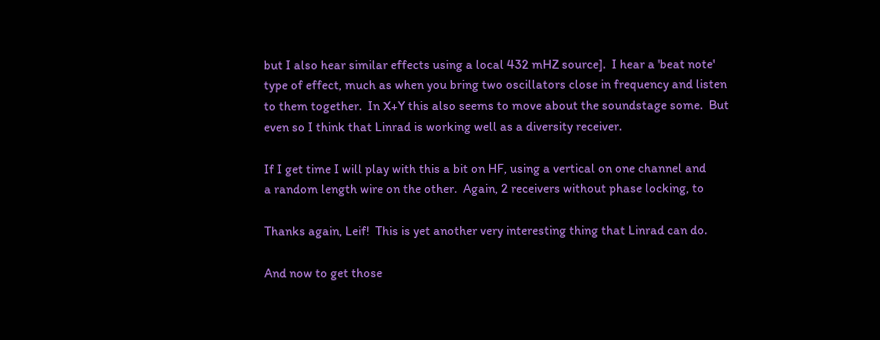but I also hear similar effects using a local 432 mHZ source].  I hear a 'beat note'
type of effect, much as when you bring two oscillators close in frequency and listen
to them together.  In X+Y this also seems to move about the soundstage some.  But
even so I think that Linrad is working well as a diversity receiver.

If I get time I will play with this a bit on HF, using a vertical on one channel and
a random length wire on the other.  Again, 2 receivers without phase locking, to

Thanks again, Leif!  This is yet another very interesting thing that Linrad can do.

And now to get those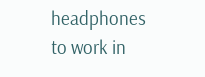headphones to work in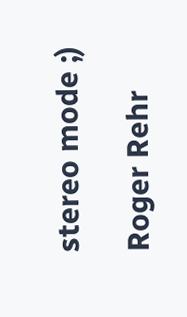stereo mode ;)

Roger Rehr